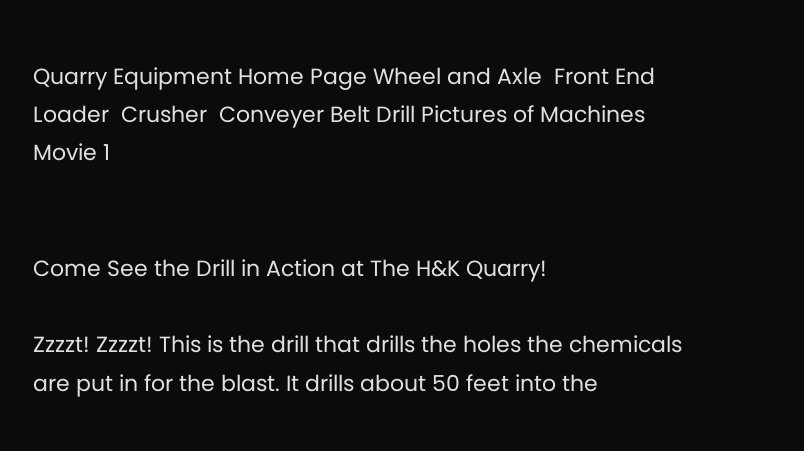Quarry Equipment Home Page Wheel and Axle  Front End Loader  Crusher  Conveyer Belt Drill Pictures of Machines  Movie 1


Come See the Drill in Action at The H&K Quarry!

Zzzzt! Zzzzt! This is the drill that drills the holes the chemicals are put in for the blast. It drills about 50 feet into the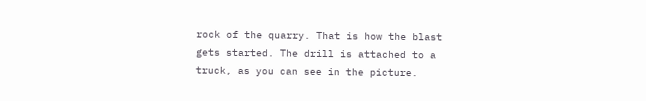rock of the quarry. That is how the blast gets started. The drill is attached to a truck, as you can see in the picture.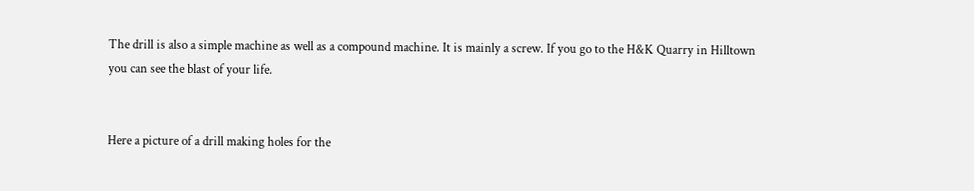The drill is also a simple machine as well as a compound machine. It is mainly a screw. If you go to the H&K Quarry in Hilltown you can see the blast of your life.


Here a picture of a drill making holes for the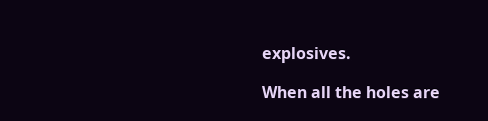explosives.

When all the holes are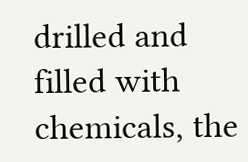drilled and filled with chemicals, the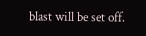blast will be set off.